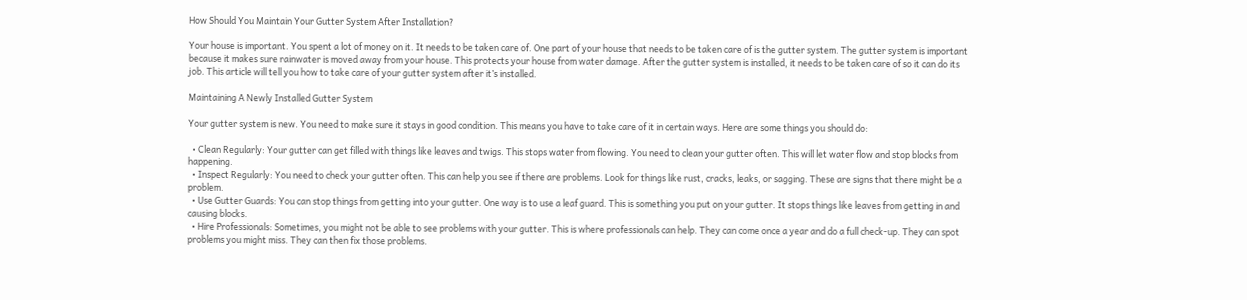How Should You Maintain Your Gutter System After Installation?

Your house is important. You spent a lot of money on it. It needs to be taken care of. One part of your house that needs to be taken care of is the gutter system. The gutter system is important because it makes sure rainwater is moved away from your house. This protects your house from water damage. After the gutter system is installed, it needs to be taken care of so it can do its job. This article will tell you how to take care of your gutter system after it’s installed.

Maintaining A Newly Installed Gutter System

Your gutter system is new. You need to make sure it stays in good condition. This means you have to take care of it in certain ways. Here are some things you should do:

  • Clean Regularly: Your gutter can get filled with things like leaves and twigs. This stops water from flowing. You need to clean your gutter often. This will let water flow and stop blocks from happening.
  • Inspect Regularly: You need to check your gutter often. This can help you see if there are problems. Look for things like rust, cracks, leaks, or sagging. These are signs that there might be a problem.
  • Use Gutter Guards: You can stop things from getting into your gutter. One way is to use a leaf guard. This is something you put on your gutter. It stops things like leaves from getting in and causing blocks.
  • Hire Professionals: Sometimes, you might not be able to see problems with your gutter. This is where professionals can help. They can come once a year and do a full check-up. They can spot problems you might miss. They can then fix those problems.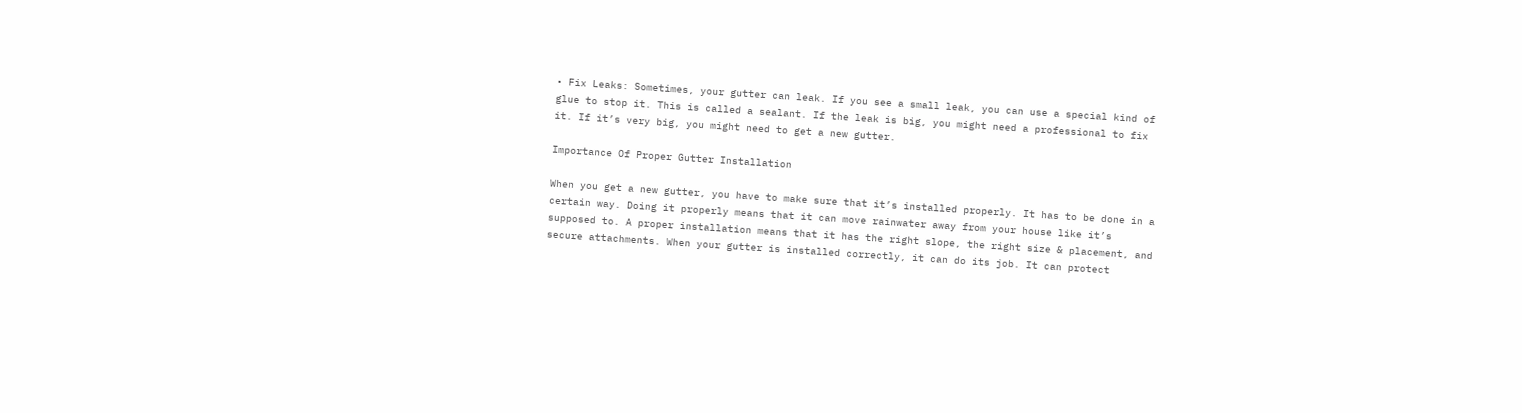• Fix Leaks: Sometimes, your gutter can leak. If you see a small leak, you can use a special kind of glue to stop it. This is called a sealant. If the leak is big, you might need a professional to fix it. If it’s very big, you might need to get a new gutter.

Importance Of Proper Gutter Installation

When you get a new gutter, you have to make sure that it’s installed properly. It has to be done in a certain way. Doing it properly means that it can move rainwater away from your house like it’s supposed to. A proper installation means that it has the right slope, the right size & placement, and secure attachments. When your gutter is installed correctly, it can do its job. It can protect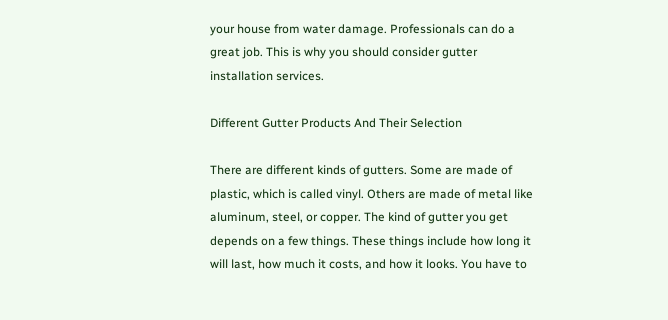your house from water damage. Professionals can do a great job. This is why you should consider gutter installation services.

Different Gutter Products And Their Selection

There are different kinds of gutters. Some are made of plastic, which is called vinyl. Others are made of metal like aluminum, steel, or copper. The kind of gutter you get depends on a few things. These things include how long it will last, how much it costs, and how it looks. You have to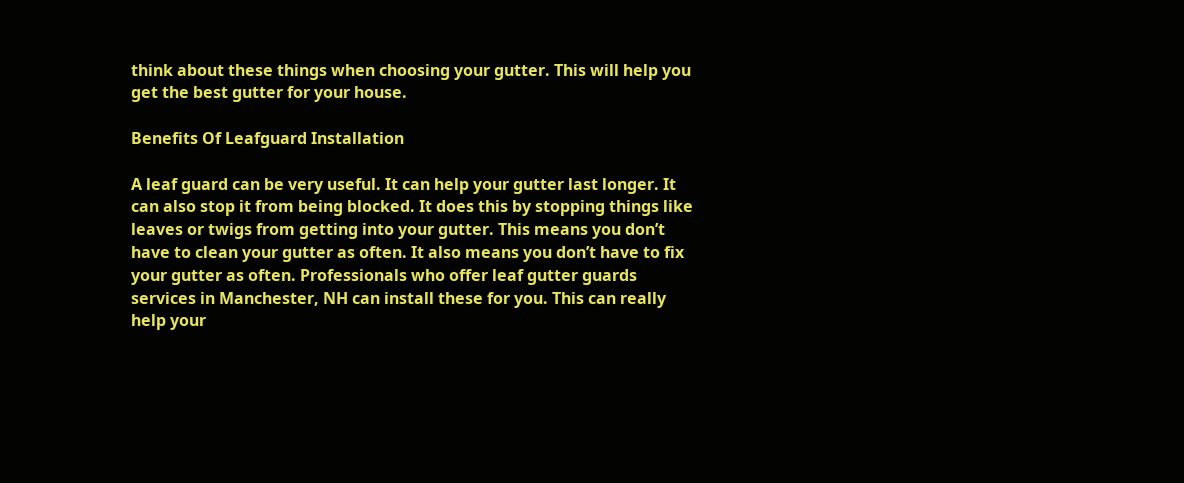think about these things when choosing your gutter. This will help you get the best gutter for your house.

Benefits Of Leafguard Installation

A leaf guard can be very useful. It can help your gutter last longer. It can also stop it from being blocked. It does this by stopping things like leaves or twigs from getting into your gutter. This means you don’t have to clean your gutter as often. It also means you don’t have to fix your gutter as often. Professionals who offer leaf gutter guards services in Manchester, NH can install these for you. This can really help your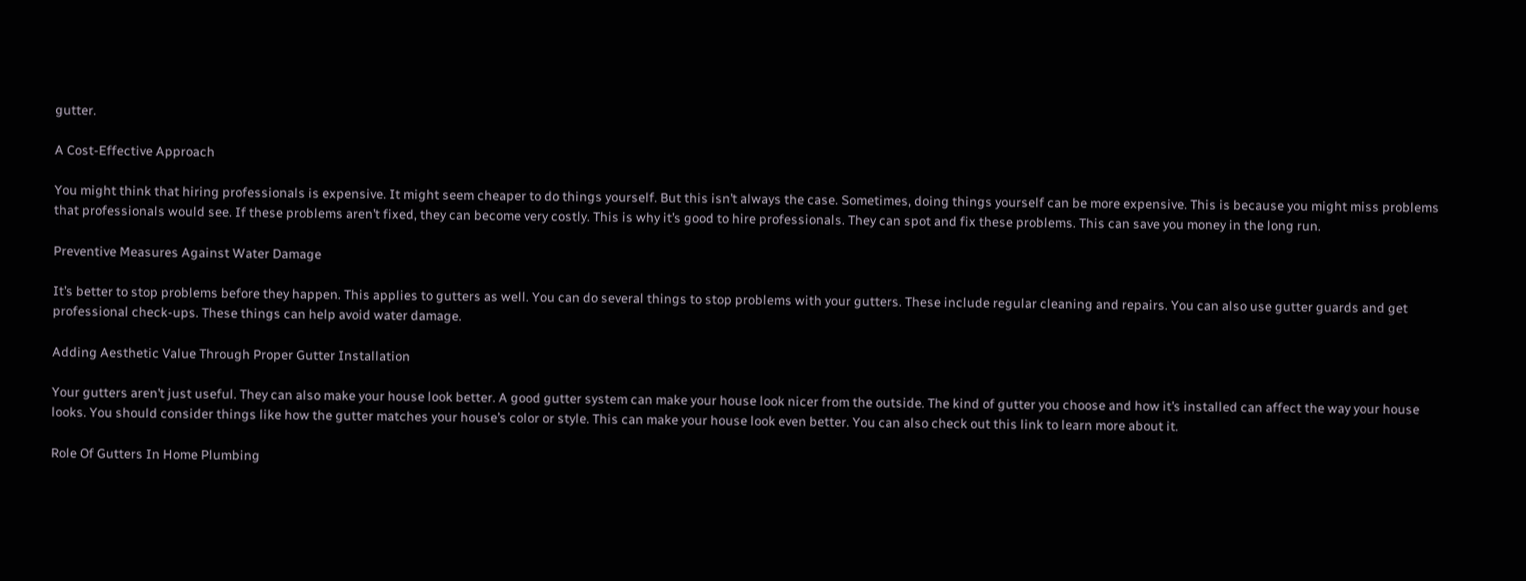gutter.

A Cost-Effective Approach

You might think that hiring professionals is expensive. It might seem cheaper to do things yourself. But this isn’t always the case. Sometimes, doing things yourself can be more expensive. This is because you might miss problems that professionals would see. If these problems aren’t fixed, they can become very costly. This is why it’s good to hire professionals. They can spot and fix these problems. This can save you money in the long run.

Preventive Measures Against Water Damage

It’s better to stop problems before they happen. This applies to gutters as well. You can do several things to stop problems with your gutters. These include regular cleaning and repairs. You can also use gutter guards and get professional check-ups. These things can help avoid water damage.

Adding Aesthetic Value Through Proper Gutter Installation

Your gutters aren’t just useful. They can also make your house look better. A good gutter system can make your house look nicer from the outside. The kind of gutter you choose and how it’s installed can affect the way your house looks. You should consider things like how the gutter matches your house’s color or style. This can make your house look even better. You can also check out this link to learn more about it.

Role Of Gutters In Home Plumbing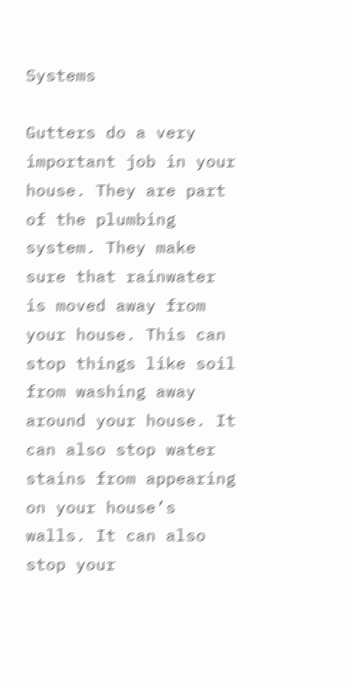Systems

Gutters do a very important job in your house. They are part of the plumbing system. They make sure that rainwater is moved away from your house. This can stop things like soil from washing away around your house. It can also stop water stains from appearing on your house’s walls. It can also stop your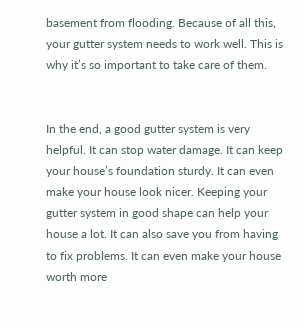basement from flooding. Because of all this, your gutter system needs to work well. This is why it’s so important to take care of them.


In the end, a good gutter system is very helpful. It can stop water damage. It can keep your house’s foundation sturdy. It can even make your house look nicer. Keeping your gutter system in good shape can help your house a lot. It can also save you from having to fix problems. It can even make your house worth more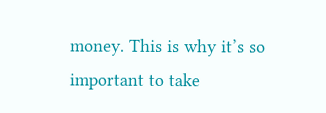money. This is why it’s so important to take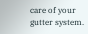care of your gutter system.